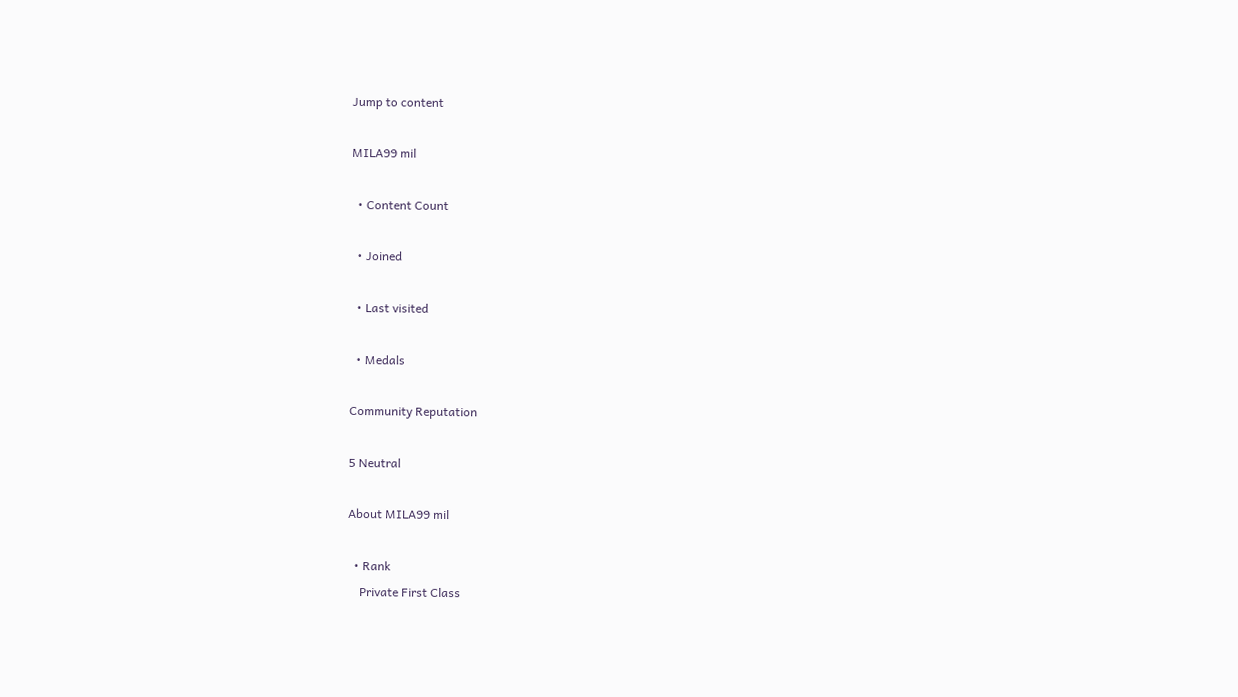Jump to content

MILA99 mil

  • Content Count

  • Joined

  • Last visited

  • Medals

Community Reputation

5 Neutral

About MILA99 mil

  • Rank
    Private First Class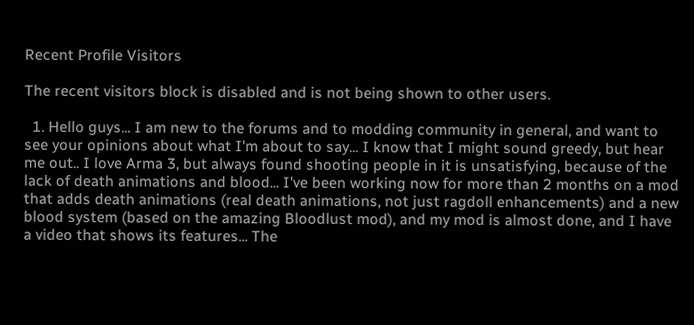Recent Profile Visitors

The recent visitors block is disabled and is not being shown to other users.

  1. Hello guys... I am new to the forums and to modding community in general, and want to see your opinions about what I'm about to say... I know that I might sound greedy, but hear me out.. I love Arma 3, but always found shooting people in it is unsatisfying, because of the lack of death animations and blood... I've been working now for more than 2 months on a mod that adds death animations (real death animations, not just ragdoll enhancements) and a new blood system (based on the amazing Bloodlust mod), and my mod is almost done, and I have a video that shows its features... The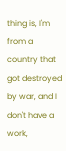thing is, I'm from a country that got destroyed by war, and I don't have a work,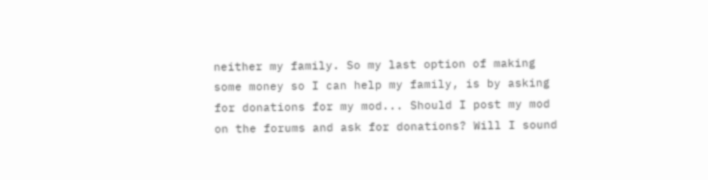neither my family. So my last option of making some money so I can help my family, is by asking for donations for my mod... Should I post my mod on the forums and ask for donations? Will I sound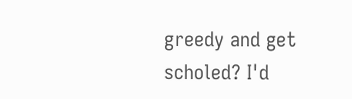greedy and get scholed? I'd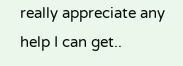really appreciate any help I can get..